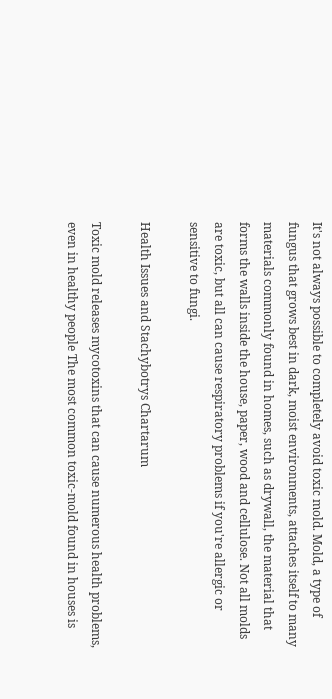It's not always possible to completely avoid toxic mold. Mold, a type of fungus that grows best in dark, moist environments, attaches itself to many materials commonly found in homes, such as drywall, the material that forms the walls inside the house, paper, wood and cellulose. Not all molds are toxic, but all can cause respiratory problems if you're allergic or sensitive to fungi.

Health Issues and Stachybotrys Chartarum

Toxic mold releases mycotoxins that can cause numerous health problems, even in healthy people The most common toxic-mold found in houses is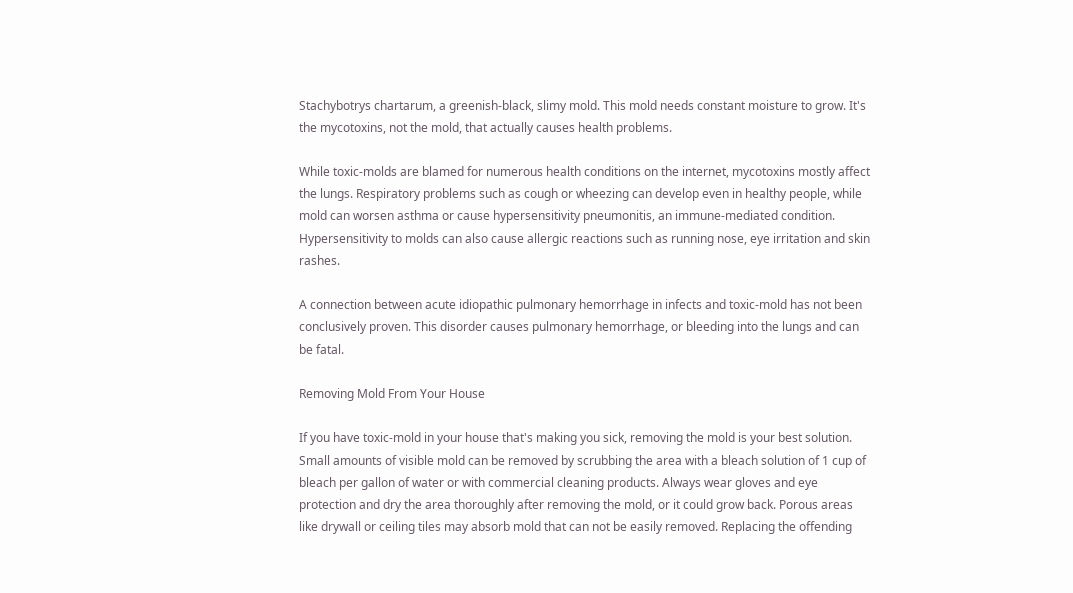Stachybotrys chartarum, a greenish-black, slimy mold. This mold needs constant moisture to grow. It's the mycotoxins, not the mold, that actually causes health problems.

While toxic-molds are blamed for numerous health conditions on the internet, mycotoxins mostly affect the lungs. Respiratory problems such as cough or wheezing can develop even in healthy people, while mold can worsen asthma or cause hypersensitivity pneumonitis, an immune-mediated condition. Hypersensitivity to molds can also cause allergic reactions such as running nose, eye irritation and skin rashes.

A connection between acute idiopathic pulmonary hemorrhage in infects and toxic-mold has not been conclusively proven. This disorder causes pulmonary hemorrhage, or bleeding into the lungs and can be fatal.

Removing Mold From Your House

If you have toxic-mold in your house that's making you sick, removing the mold is your best solution. Small amounts of visible mold can be removed by scrubbing the area with a bleach solution of 1 cup of bleach per gallon of water or with commercial cleaning products. Always wear gloves and eye protection and dry the area thoroughly after removing the mold, or it could grow back. Porous areas like drywall or ceiling tiles may absorb mold that can not be easily removed. Replacing the offending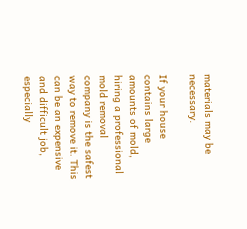materials may be necessary.

If your house contains large amounts of mold, hiring a professional mold removal company is the safest way to remove it. This can be an expensive and difficult job, especially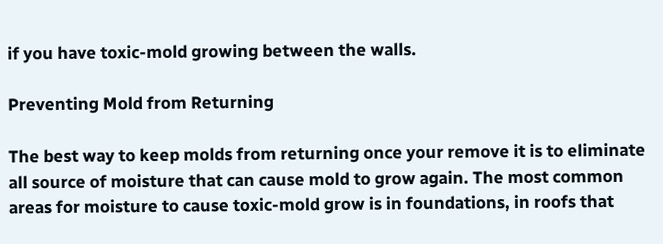if you have toxic-mold growing between the walls.

Preventing Mold from Returning

The best way to keep molds from returning once your remove it is to eliminate all source of moisture that can cause mold to grow again. The most common areas for moisture to cause toxic-mold grow is in foundations, in roofs that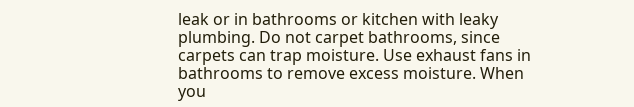leak or in bathrooms or kitchen with leaky plumbing. Do not carpet bathrooms, since carpets can trap moisture. Use exhaust fans in bathrooms to remove excess moisture. When you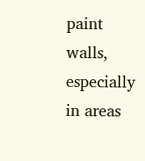paint walls, especially in areas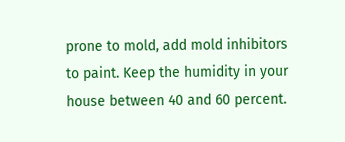prone to mold, add mold inhibitors to paint. Keep the humidity in your house between 40 and 60 percent.